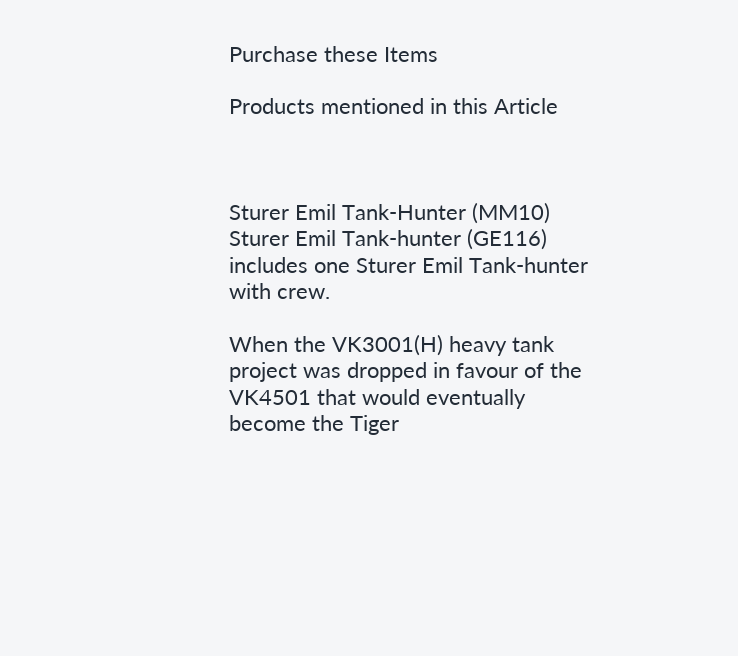Purchase these Items

Products mentioned in this Article



Sturer Emil Tank-Hunter (MM10) Sturer Emil Tank-hunter (GE116)
includes one Sturer Emil Tank-hunter with crew.

When the VK3001(H) heavy tank project was dropped in favour of the VK4501 that would eventually become the Tiger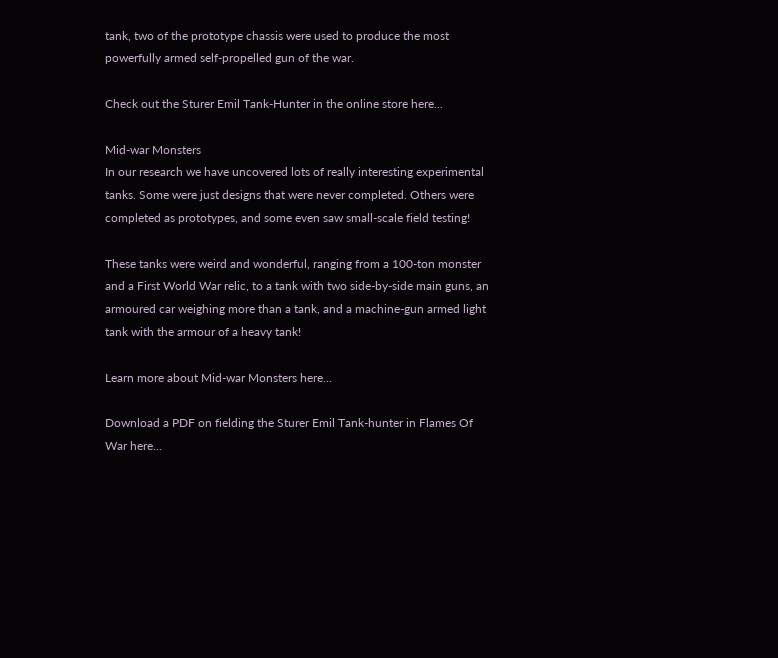tank, two of the prototype chassis were used to produce the most powerfully armed self-propelled gun of the war.

Check out the Sturer Emil Tank-Hunter in the online store here...

Mid-war Monsters
In our research we have uncovered lots of really interesting experimental tanks. Some were just designs that were never completed. Others were completed as prototypes, and some even saw small-scale field testing!

These tanks were weird and wonderful, ranging from a 100-ton monster and a First World War relic, to a tank with two side-by-side main guns, an armoured car weighing more than a tank, and a machine-gun armed light tank with the armour of a heavy tank!

Learn more about Mid-war Monsters here...

Download a PDF on fielding the Sturer Emil Tank-hunter in Flames Of War here...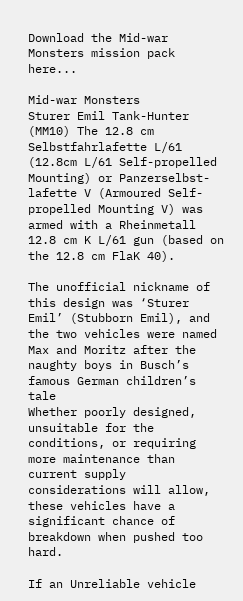Download the Mid-war Monsters mission pack here...

Mid-war Monsters
Sturer Emil Tank-Hunter (MM10) The 12.8 cm Selbstfahrlafette L/61 (12.8cm L/61 Self-propelled Mounting) or Panzerselbst-lafette V (Armoured Self-propelled Mounting V) was armed with a Rheinmetall 12.8 cm K L/61 gun (based on the 12.8 cm FlaK 40).

The unofficial nickname of this design was ‘Sturer Emil’ (Stubborn Emil), and the two vehicles were named Max and Moritz after the naughty boys in Busch’s famous German children’s tale
Whether poorly designed, unsuitable for the conditions, or requiring more maintenance than current supply considerations will allow, these vehicles have a significant chance of breakdown when pushed too hard.

If an Unreliable vehicle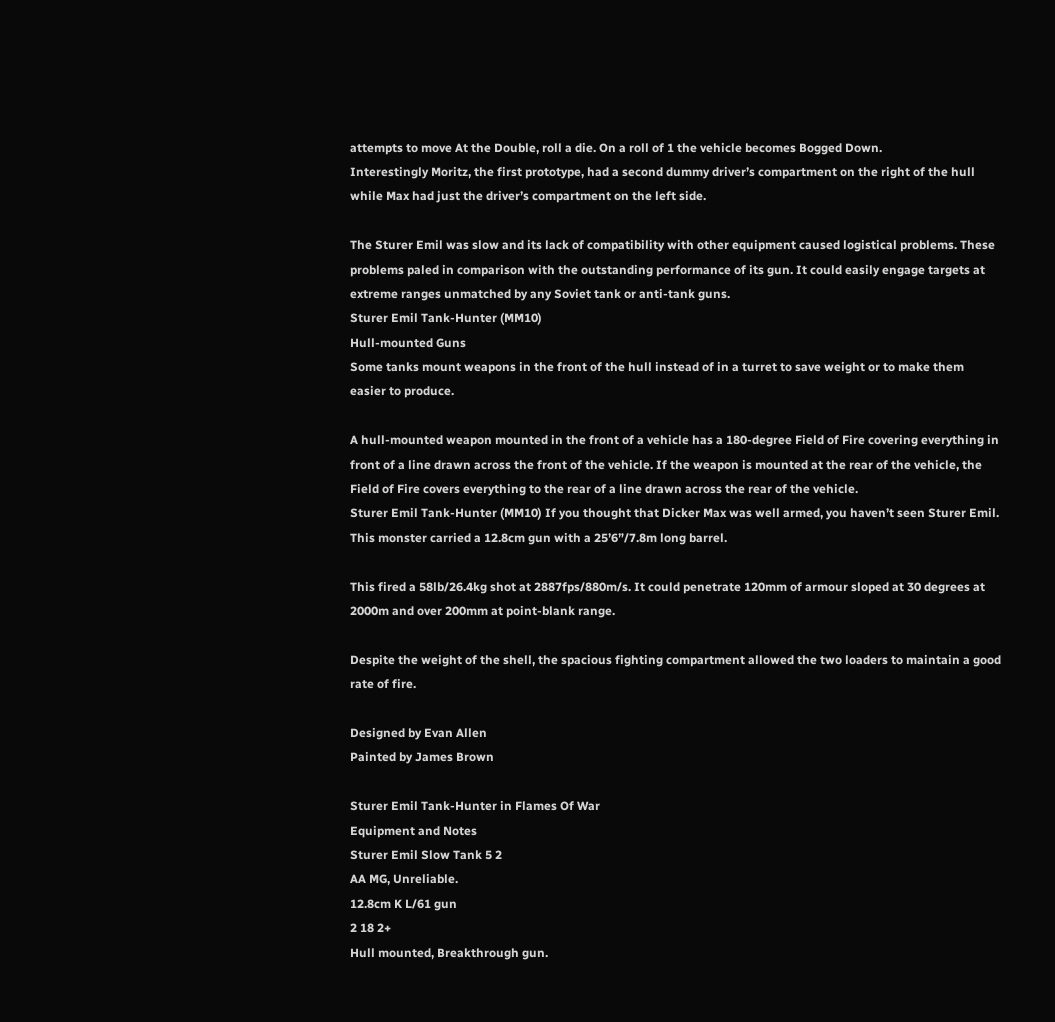attempts to move At the Double, roll a die. On a roll of 1 the vehicle becomes Bogged Down.
Interestingly Moritz, the first prototype, had a second dummy driver’s compartment on the right of the hull while Max had just the driver’s compartment on the left side.

The Sturer Emil was slow and its lack of compatibility with other equipment caused logistical problems. These problems paled in comparison with the outstanding performance of its gun. It could easily engage targets at extreme ranges unmatched by any Soviet tank or anti-tank guns.
Sturer Emil Tank-Hunter (MM10)
Hull-mounted Guns
Some tanks mount weapons in the front of the hull instead of in a turret to save weight or to make them easier to produce.

A hull-mounted weapon mounted in the front of a vehicle has a 180-degree Field of Fire covering everything in front of a line drawn across the front of the vehicle. If the weapon is mounted at the rear of the vehicle, the Field of Fire covers everything to the rear of a line drawn across the rear of the vehicle.
Sturer Emil Tank-Hunter (MM10) If you thought that Dicker Max was well armed, you haven’t seen Sturer Emil. This monster carried a 12.8cm gun with a 25’6”/7.8m long barrel.

This fired a 58lb/26.4kg shot at 2887fps/880m/s. It could penetrate 120mm of armour sloped at 30 degrees at 2000m and over 200mm at point-blank range.

Despite the weight of the shell, the spacious fighting compartment allowed the two loaders to maintain a good rate of fire.

Designed by Evan Allen
Painted by James Brown

Sturer Emil Tank-Hunter in Flames Of War
Equipment and Notes
Sturer Emil Slow Tank 5 2
AA MG, Unreliable.
12.8cm K L/61 gun
2 18 2+
Hull mounted, Breakthrough gun.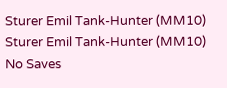Sturer Emil Tank-Hunter (MM10) Sturer Emil Tank-Hunter (MM10)
No Saves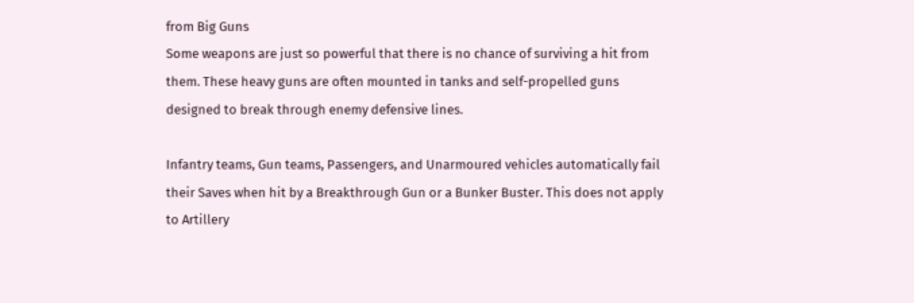from Big Guns
Some weapons are just so powerful that there is no chance of surviving a hit from them. These heavy guns are often mounted in tanks and self-propelled guns designed to break through enemy defensive lines.

Infantry teams, Gun teams, Passengers, and Unarmoured vehicles automatically fail their Saves when hit by a Breakthrough Gun or a Bunker Buster. This does not apply to Artillery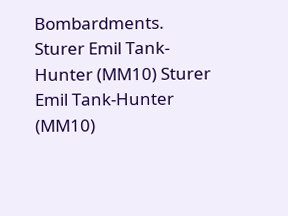Bombardments.
Sturer Emil Tank-Hunter (MM10) Sturer Emil Tank-Hunter (MM10)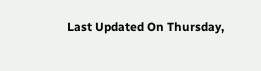Last Updated On Thursday,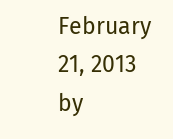February 21, 2013 by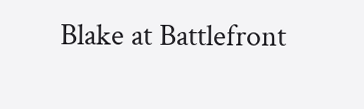Blake at Battlefront